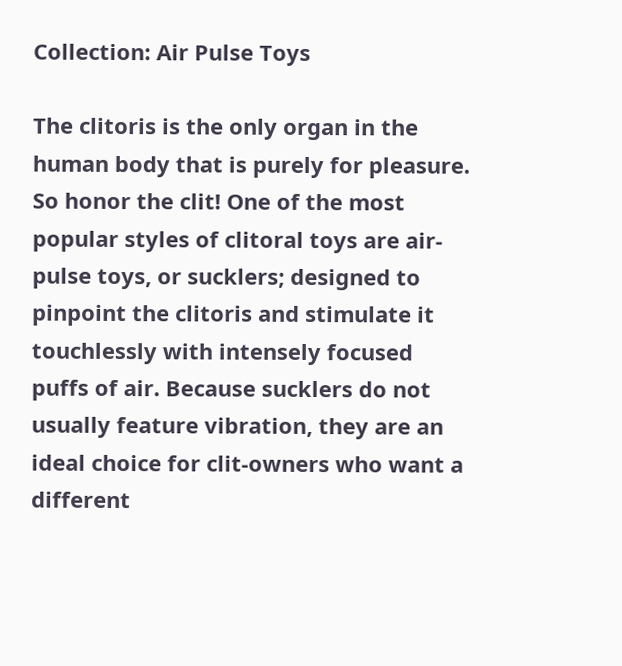Collection: Air Pulse Toys

The clitoris is the only organ in the human body that is purely for pleasure. So honor the clit! One of the most popular styles of clitoral toys are air-pulse toys, or sucklers; designed to pinpoint the clitoris and stimulate it touchlessly with intensely focused puffs of air. Because sucklers do not usually feature vibration, they are an ideal choice for clit-owners who want a different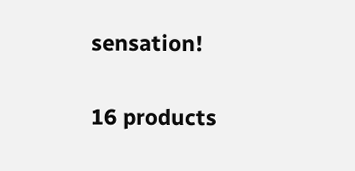sensation!

16 products